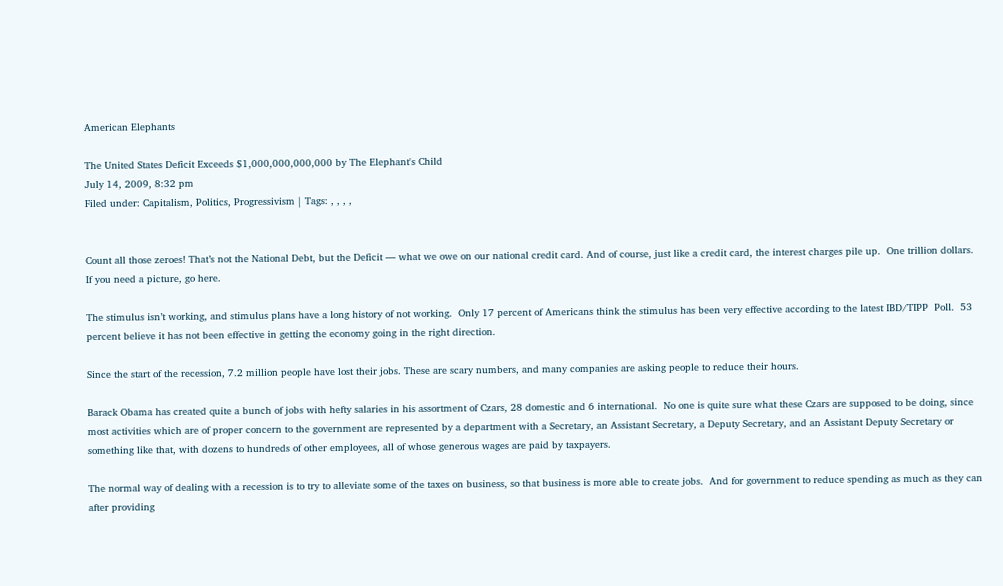American Elephants

The United States Deficit Exceeds $1,000,000,000,000 by The Elephant's Child
July 14, 2009, 8:32 pm
Filed under: Capitalism, Politics, Progressivism | Tags: , , , ,


Count all those zeroes! That’s not the National Debt, but the Deficit — what we owe on our national credit card. And of course, just like a credit card, the interest charges pile up.  One trillion dollars.  If you need a picture, go here.

The stimulus isn’t working, and stimulus plans have a long history of not working.  Only 17 percent of Americans think the stimulus has been very effective according to the latest IBD/TIPP  Poll.  53 percent believe it has not been effective in getting the economy going in the right direction.

Since the start of the recession, 7.2 million people have lost their jobs. These are scary numbers, and many companies are asking people to reduce their hours.

Barack Obama has created quite a bunch of jobs with hefty salaries in his assortment of Czars, 28 domestic and 6 international.  No one is quite sure what these Czars are supposed to be doing, since most activities which are of proper concern to the government are represented by a department with a Secretary, an Assistant Secretary, a Deputy Secretary, and an Assistant Deputy Secretary or something like that, with dozens to hundreds of other employees, all of whose generous wages are paid by taxpayers.

The normal way of dealing with a recession is to try to alleviate some of the taxes on business, so that business is more able to create jobs.  And for government to reduce spending as much as they can after providing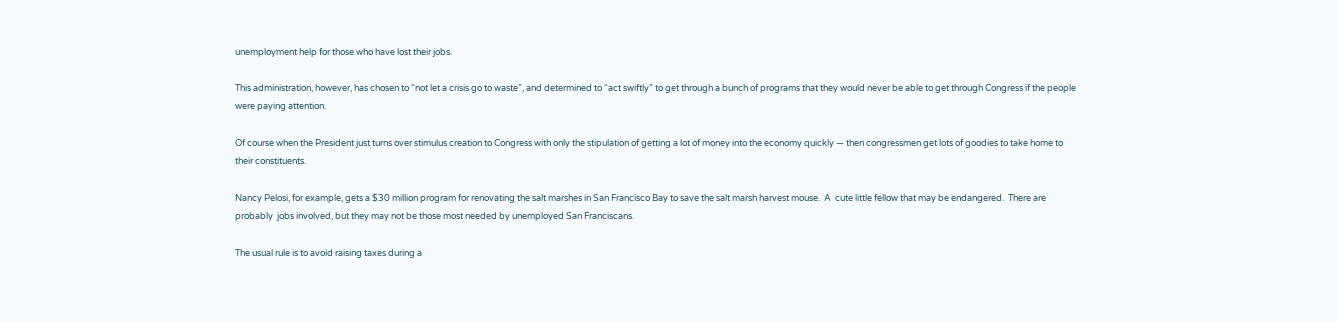unemployment help for those who have lost their jobs.

This administration, however, has chosen to “not let a crisis go to waste”, and determined to “act swiftly” to get through a bunch of programs that they would never be able to get through Congress if the people were paying attention.

Of course when the President just turns over stimulus creation to Congress with only the stipulation of getting a lot of money into the economy quickly — then congressmen get lots of goodies to take home to their constituents.

Nancy Pelosi, for example, gets a $30 million program for renovating the salt marshes in San Francisco Bay to save the salt marsh harvest mouse.  A  cute little fellow that may be endangered.  There are probably  jobs involved, but they may not be those most needed by unemployed San Franciscans.

The usual rule is to avoid raising taxes during a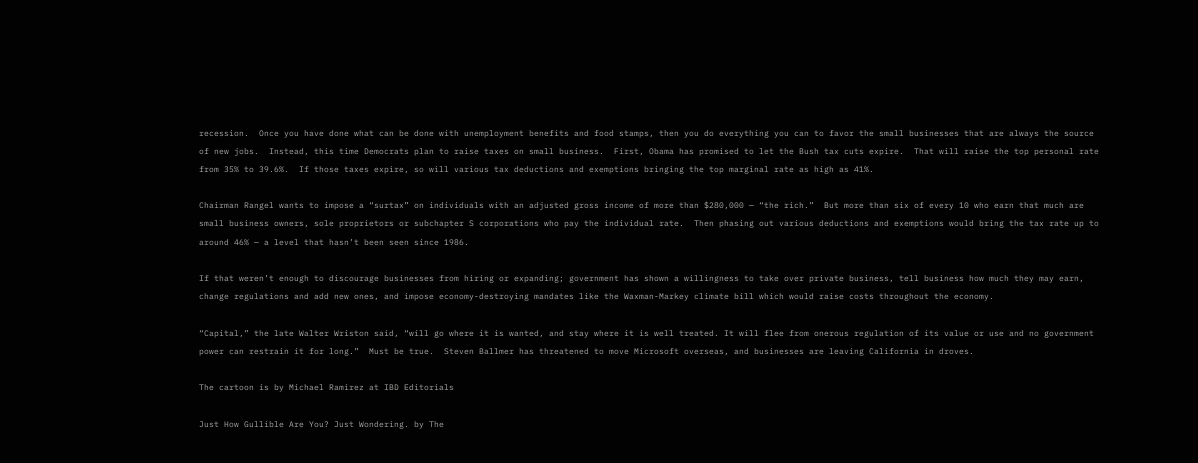recession.  Once you have done what can be done with unemployment benefits and food stamps, then you do everything you can to favor the small businesses that are always the source of new jobs.  Instead, this time Democrats plan to raise taxes on small business.  First, Obama has promised to let the Bush tax cuts expire.  That will raise the top personal rate from 35% to 39.6%.  If those taxes expire, so will various tax deductions and exemptions bringing the top marginal rate as high as 41%.

Chairman Rangel wants to impose a “surtax” on individuals with an adjusted gross income of more than $280,000 — “the rich.”  But more than six of every 10 who earn that much are small business owners, sole proprietors or subchapter S corporations who pay the individual rate.  Then phasing out various deductions and exemptions would bring the tax rate up to around 46% — a level that hasn’t been seen since 1986.

If that weren’t enough to discourage businesses from hiring or expanding; government has shown a willingness to take over private business, tell business how much they may earn, change regulations and add new ones, and impose economy-destroying mandates like the Waxman-Markey climate bill which would raise costs throughout the economy.

“Capital,” the late Walter Wriston said, “will go where it is wanted, and stay where it is well treated. It will flee from onerous regulation of its value or use and no government power can restrain it for long.”  Must be true.  Steven Ballmer has threatened to move Microsoft overseas, and businesses are leaving California in droves.

The cartoon is by Michael Ramirez at IBD Editorials

Just How Gullible Are You? Just Wondering. by The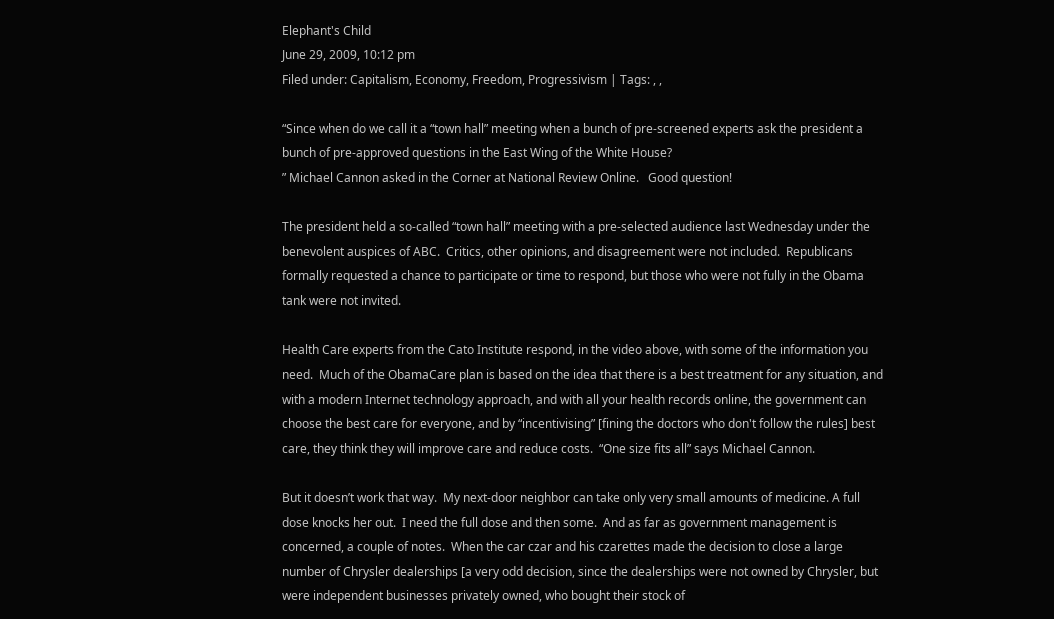Elephant's Child
June 29, 2009, 10:12 pm
Filed under: Capitalism, Economy, Freedom, Progressivism | Tags: , ,

“Since when do we call it a “town hall” meeting when a bunch of pre-screened experts ask the president a bunch of pre-approved questions in the East Wing of the White House?
” Michael Cannon asked in the Corner at National Review Online.   Good question!

The president held a so-called “town hall” meeting with a pre-selected audience last Wednesday under the benevolent auspices of ABC.  Critics, other opinions, and disagreement were not included.  Republicans formally requested a chance to participate or time to respond, but those who were not fully in the Obama tank were not invited.

Health Care experts from the Cato Institute respond, in the video above, with some of the information you need.  Much of the ObamaCare plan is based on the idea that there is a best treatment for any situation, and with a modern Internet technology approach, and with all your health records online, the government can choose the best care for everyone, and by “incentivising” [fining the doctors who don't follow the rules] best care, they think they will improve care and reduce costs.  “One size fits all” says Michael Cannon.

But it doesn’t work that way.  My next-door neighbor can take only very small amounts of medicine. A full dose knocks her out.  I need the full dose and then some.  And as far as government management is concerned, a couple of notes.  When the car czar and his czarettes made the decision to close a large number of Chrysler dealerships [a very odd decision, since the dealerships were not owned by Chrysler, but were independent businesses privately owned, who bought their stock of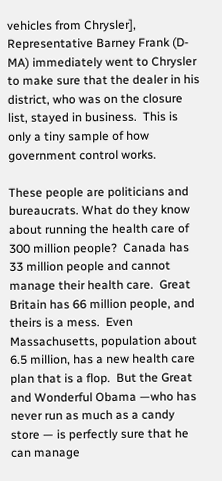vehicles from Chrysler], Representative Barney Frank (D-MA) immediately went to Chrysler to make sure that the dealer in his district, who was on the closure list, stayed in business.  This is only a tiny sample of how government control works.

These people are politicians and bureaucrats. What do they know about running the health care of 300 million people?  Canada has 33 million people and cannot manage their health care.  Great Britain has 66 million people, and theirs is a mess.  Even Massachusetts, population about 6.5 million, has a new health care plan that is a flop.  But the Great and Wonderful Obama —who has never run as much as a candy store — is perfectly sure that he can manage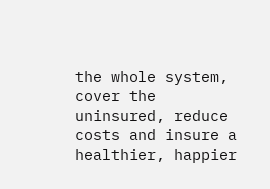the whole system, cover the uninsured, reduce costs and insure a healthier, happier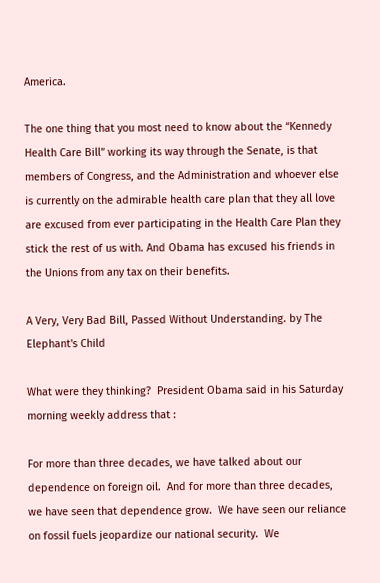America.

The one thing that you most need to know about the “Kennedy Health Care Bill” working its way through the Senate, is that members of Congress, and the Administration and whoever else is currently on the admirable health care plan that they all love are excused from ever participating in the Health Care Plan they stick the rest of us with. And Obama has excused his friends in the Unions from any tax on their benefits.

A Very, Very Bad Bill, Passed Without Understanding. by The Elephant's Child

What were they thinking?  President Obama said in his Saturday morning weekly address that :

For more than three decades, we have talked about our dependence on foreign oil.  And for more than three decades, we have seen that dependence grow.  We have seen our reliance on fossil fuels jeopardize our national security.  We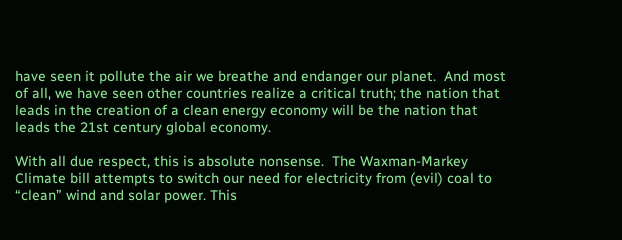have seen it pollute the air we breathe and endanger our planet.  And most of all, we have seen other countries realize a critical truth; the nation that leads in the creation of a clean energy economy will be the nation that leads the 21st century global economy.

With all due respect, this is absolute nonsense.  The Waxman-Markey Climate bill attempts to switch our need for electricity from (evil) coal to “clean” wind and solar power. This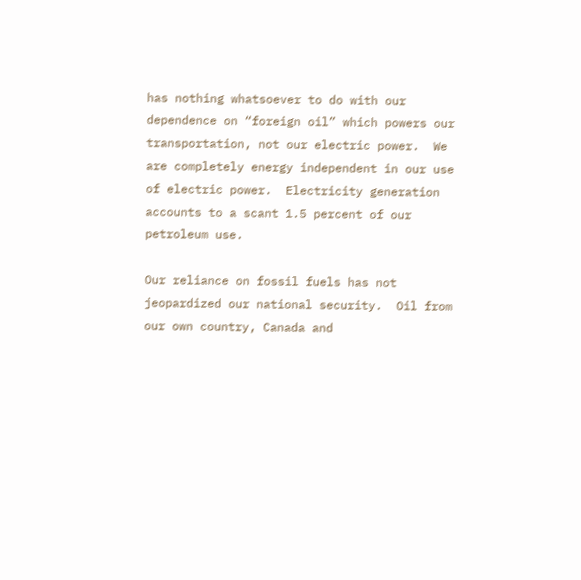has nothing whatsoever to do with our dependence on “foreign oil” which powers our transportation, not our electric power.  We are completely energy independent in our use of electric power.  Electricity generation accounts to a scant 1.5 percent of our petroleum use.

Our reliance on fossil fuels has not jeopardized our national security.  Oil from our own country, Canada and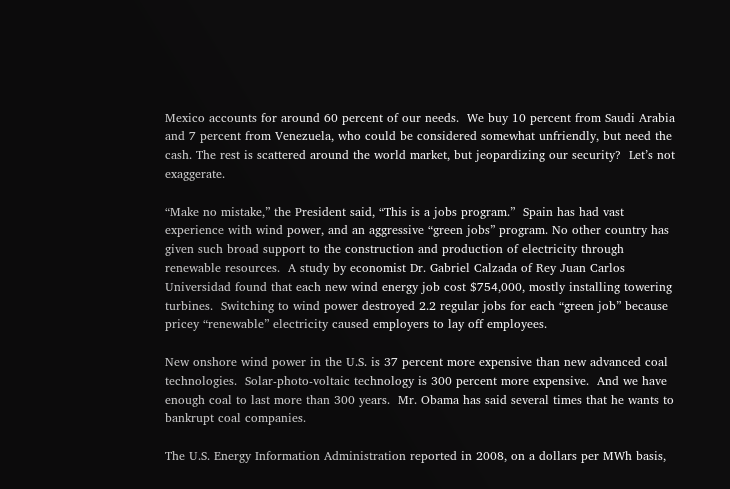Mexico accounts for around 60 percent of our needs.  We buy 10 percent from Saudi Arabia and 7 percent from Venezuela, who could be considered somewhat unfriendly, but need the cash. The rest is scattered around the world market, but jeopardizing our security?  Let’s not exaggerate.

“Make no mistake,” the President said, “This is a jobs program.”  Spain has had vast experience with wind power, and an aggressive “green jobs” program. No other country has given such broad support to the construction and production of electricity through renewable resources.  A study by economist Dr. Gabriel Calzada of Rey Juan Carlos Universidad found that each new wind energy job cost $754,000, mostly installing towering turbines.  Switching to wind power destroyed 2.2 regular jobs for each “green job” because pricey “renewable” electricity caused employers to lay off employees.

New onshore wind power in the U.S. is 37 percent more expensive than new advanced coal technologies.  Solar-photo-voltaic technology is 300 percent more expensive.  And we have enough coal to last more than 300 years.  Mr. Obama has said several times that he wants to bankrupt coal companies.

The U.S. Energy Information Administration reported in 2008, on a dollars per MWh basis,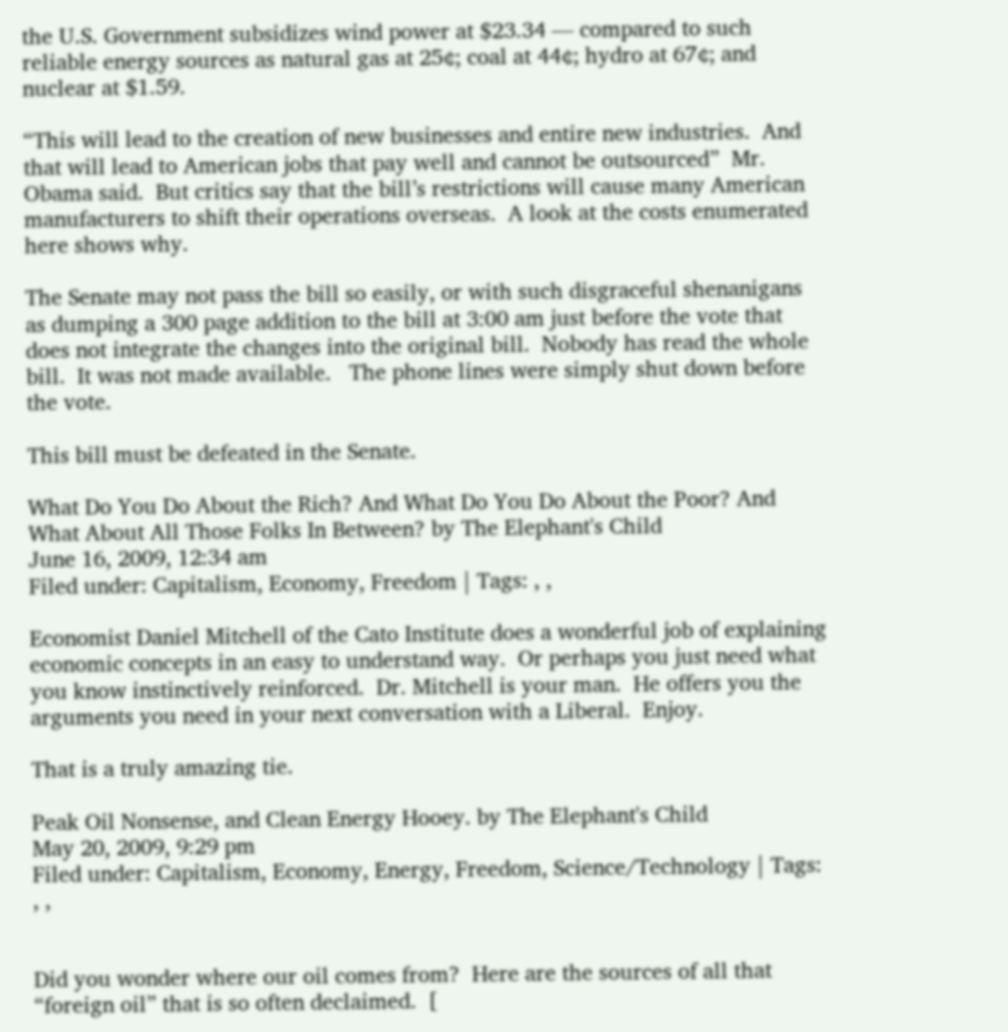the U.S. Government subsidizes wind power at $23.34 — compared to such reliable energy sources as natural gas at 25¢; coal at 44¢; hydro at 67¢; and nuclear at $1.59.

“This will lead to the creation of new businesses and entire new industries.  And that will lead to American jobs that pay well and cannot be outsourced”  Mr. Obama said.  But critics say that the bill’s restrictions will cause many American manufacturers to shift their operations overseas.  A look at the costs enumerated here shows why.

The Senate may not pass the bill so easily, or with such disgraceful shenanigans as dumping a 300 page addition to the bill at 3:00 am just before the vote that does not integrate the changes into the original bill.  Nobody has read the whole bill.  It was not made available.   The phone lines were simply shut down before the vote.

This bill must be defeated in the Senate.

What Do You Do About the Rich? And What Do You Do About the Poor? And What About All Those Folks In Between? by The Elephant's Child
June 16, 2009, 12:34 am
Filed under: Capitalism, Economy, Freedom | Tags: , ,

Economist Daniel Mitchell of the Cato Institute does a wonderful job of explaining economic concepts in an easy to understand way.  Or perhaps you just need what you know instinctively reinforced.  Dr. Mitchell is your man.  He offers you the arguments you need in your next conversation with a Liberal.  Enjoy.

That is a truly amazing tie.

Peak Oil Nonsense, and Clean Energy Hooey. by The Elephant's Child
May 20, 2009, 9:29 pm
Filed under: Capitalism, Economy, Energy, Freedom, Science/Technology | Tags: , ,


Did you wonder where our oil comes from?  Here are the sources of all that “foreign oil” that is so often declaimed.  [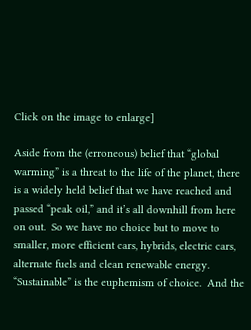Click on the image to enlarge]

Aside from the (erroneous) belief that “global warming” is a threat to the life of the planet, there is a widely held belief that we have reached and passed “peak oil,” and it’s all downhill from here on out.  So we have no choice but to move to smaller, more efficient cars, hybrids, electric cars, alternate fuels and clean renewable energy.  “Sustainable” is the euphemism of choice.  And the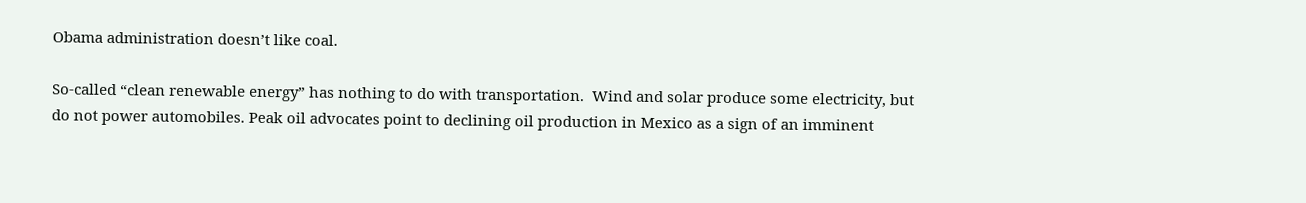Obama administration doesn’t like coal.

So-called “clean renewable energy” has nothing to do with transportation.  Wind and solar produce some electricity, but do not power automobiles. Peak oil advocates point to declining oil production in Mexico as a sign of an imminent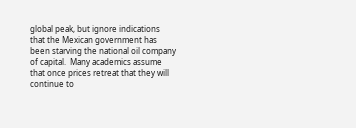global peak, but ignore indications that the Mexican government has been starving the national oil company of capital.  Many academics assume that once prices retreat that they will continue to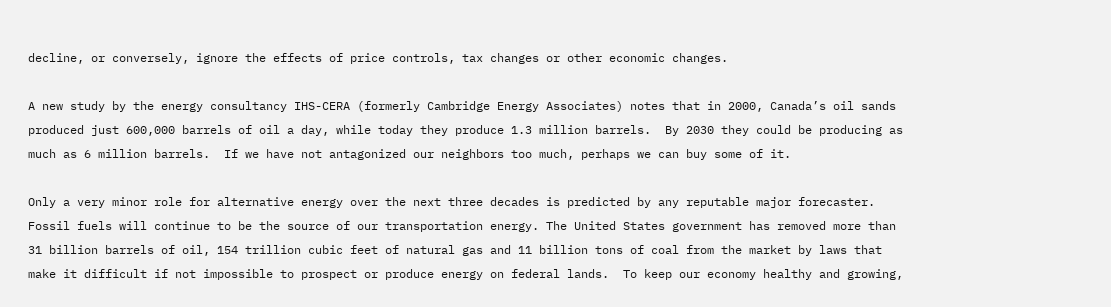decline, or conversely, ignore the effects of price controls, tax changes or other economic changes.

A new study by the energy consultancy IHS-CERA (formerly Cambridge Energy Associates) notes that in 2000, Canada’s oil sands produced just 600,000 barrels of oil a day, while today they produce 1.3 million barrels.  By 2030 they could be producing as much as 6 million barrels.  If we have not antagonized our neighbors too much, perhaps we can buy some of it.

Only a very minor role for alternative energy over the next three decades is predicted by any reputable major forecaster.  Fossil fuels will continue to be the source of our transportation energy. The United States government has removed more than 31 billion barrels of oil, 154 trillion cubic feet of natural gas and 11 billion tons of coal from the market by laws that make it difficult if not impossible to prospect or produce energy on federal lands.  To keep our economy healthy and growing,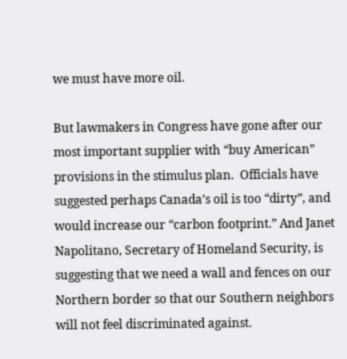we must have more oil.

But lawmakers in Congress have gone after our most important supplier with “buy American” provisions in the stimulus plan.  Officials have suggested perhaps Canada’s oil is too “dirty”, and would increase our “carbon footprint.” And Janet Napolitano, Secretary of Homeland Security, is suggesting that we need a wall and fences on our Northern border so that our Southern neighbors will not feel discriminated against.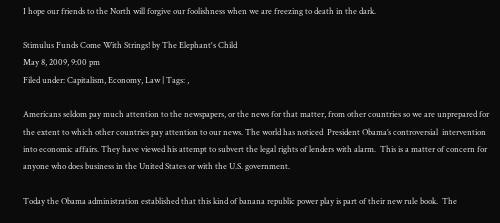I hope our friends to the North will forgive our foolishness when we are freezing to death in the dark.

Stimulus Funds Come With Strings! by The Elephant's Child
May 8, 2009, 9:00 pm
Filed under: Capitalism, Economy, Law | Tags: ,

Americans seldom pay much attention to the newspapers, or the news for that matter, from other countries so we are unprepared for the extent to which other countries pay attention to our news. The world has noticed  President Obama’s controversial  intervention into economic affairs. They have viewed his attempt to subvert the legal rights of lenders with alarm.  This is a matter of concern for anyone who does business in the United States or with the U.S. government.

Today the Obama administration established that this kind of banana republic power play is part of their new rule book.  The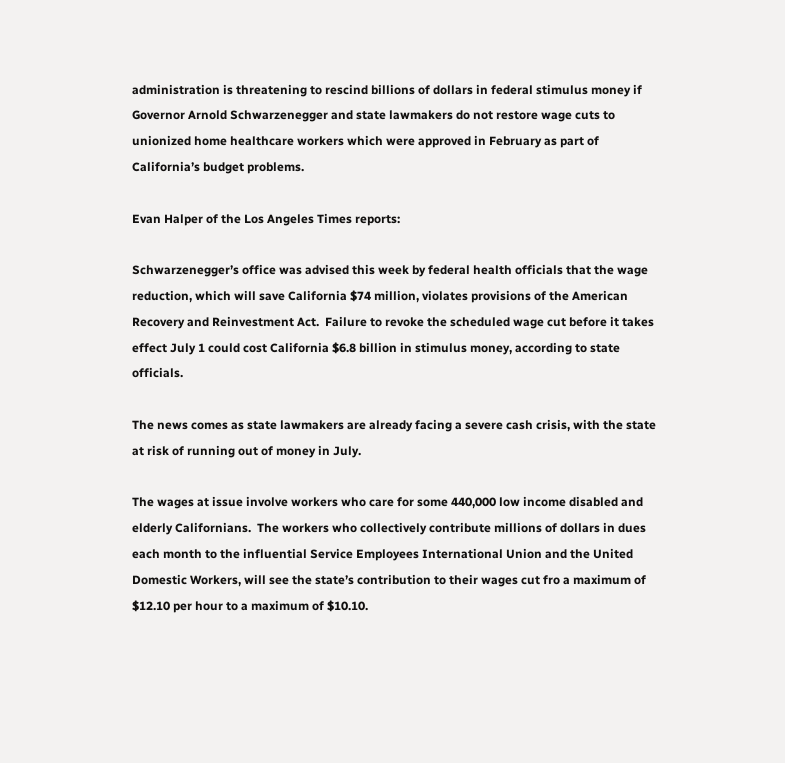administration is threatening to rescind billions of dollars in federal stimulus money if Governor Arnold Schwarzenegger and state lawmakers do not restore wage cuts to unionized home healthcare workers which were approved in February as part of California’s budget problems.

Evan Halper of the Los Angeles Times reports:

Schwarzenegger’s office was advised this week by federal health officials that the wage reduction, which will save California $74 million, violates provisions of the American Recovery and Reinvestment Act.  Failure to revoke the scheduled wage cut before it takes effect July 1 could cost California $6.8 billion in stimulus money, according to state officials.

The news comes as state lawmakers are already facing a severe cash crisis, with the state at risk of running out of money in July.

The wages at issue involve workers who care for some 440,000 low income disabled and elderly Californians.  The workers who collectively contribute millions of dollars in dues each month to the influential Service Employees International Union and the United Domestic Workers, will see the state’s contribution to their wages cut fro a maximum of $12.10 per hour to a maximum of $10.10.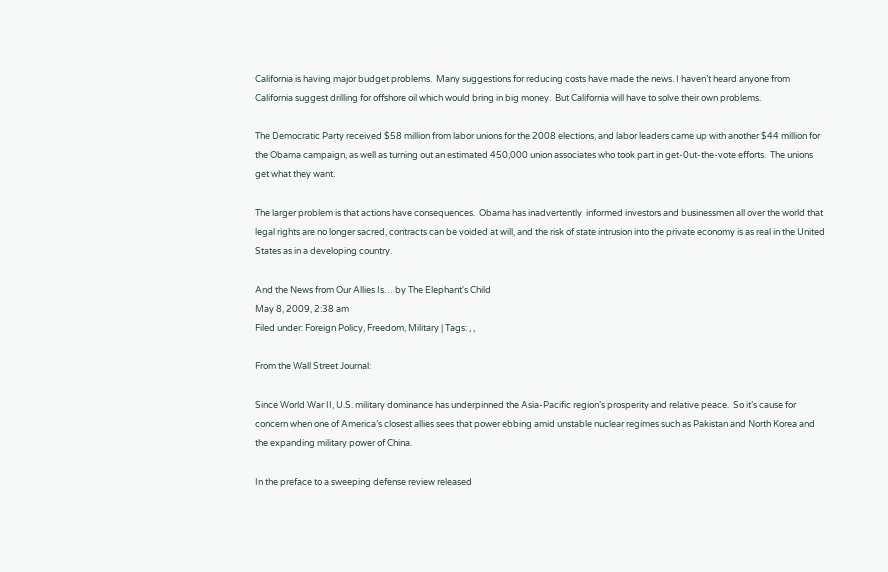California is having major budget problems.  Many suggestions for reducing costs have made the news. I haven’t heard anyone from California suggest drilling for offshore oil which would bring in big money.  But California will have to solve their own problems.

The Democratic Party received $58 million from labor unions for the 2008 elections, and labor leaders came up with another $44 million for the Obama campaign, as well as turning out an estimated 450,000 union associates who took part in get-0ut-the-vote efforts.  The unions get what they want.

The larger problem is that actions have consequences.  Obama has inadvertently  informed investors and businessmen all over the world that legal rights are no longer sacred, contracts can be voided at will, and the risk of state intrusion into the private economy is as real in the United States as in a developing country.

And the News from Our Allies Is… by The Elephant's Child
May 8, 2009, 2:38 am
Filed under: Foreign Policy, Freedom, Military | Tags: , ,

From the Wall Street Journal:

Since World War II, U.S. military dominance has underpinned the Asia-Pacific region’s prosperity and relative peace.  So it’s cause for concern when one of America’s closest allies sees that power ebbing amid unstable nuclear regimes such as Pakistan and North Korea and the expanding military power of China.

In the preface to a sweeping defense review released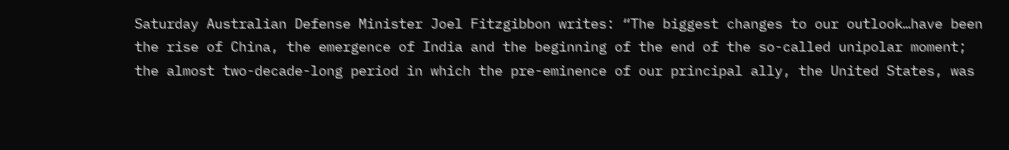Saturday Australian Defense Minister Joel Fitzgibbon writes: “The biggest changes to our outlook…have been the rise of China, the emergence of India and the beginning of the end of the so-called unipolar moment; the almost two-decade-long period in which the pre-eminence of our principal ally, the United States, was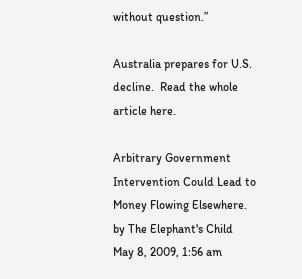without question.”

Australia prepares for U.S. decline.  Read the whole article here.

Arbitrary Government Intervention Could Lead to Money Flowing Elsewhere. by The Elephant's Child
May 8, 2009, 1:56 am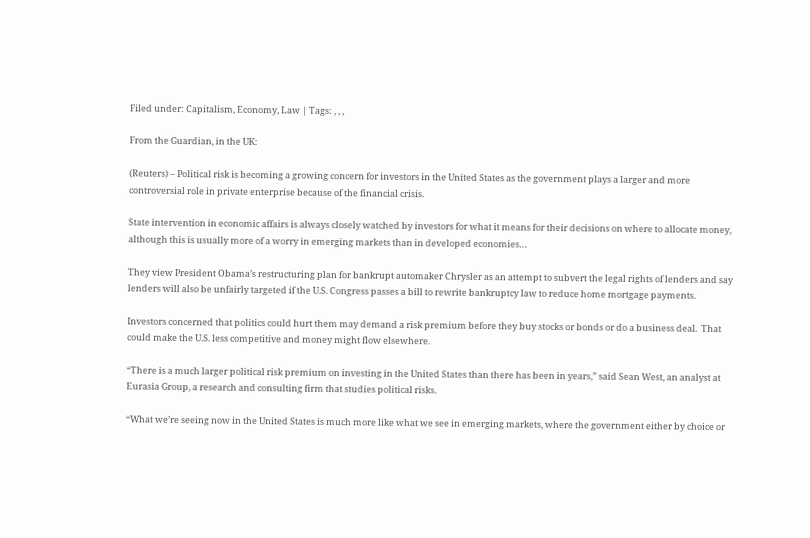Filed under: Capitalism, Economy, Law | Tags: , , ,

From the Guardian, in the UK:

(Reuters) – Political risk is becoming a growing concern for investors in the United States as the government plays a larger and more controversial role in private enterprise because of the financial crisis.

State intervention in economic affairs is always closely watched by investors for what it means for their decisions on where to allocate money, although this is usually more of a worry in emerging markets than in developed economies…

They view President Obama’s restructuring plan for bankrupt automaker Chrysler as an attempt to subvert the legal rights of lenders and say lenders will also be unfairly targeted if the U.S. Congress passes a bill to rewrite bankruptcy law to reduce home mortgage payments.

Investors concerned that politics could hurt them may demand a risk premium before they buy stocks or bonds or do a business deal.  That could make the U.S. less competitive and money might flow elsewhere.

“There is a much larger political risk premium on investing in the United States than there has been in years,” said Sean West, an analyst at Eurasia Group, a research and consulting firm that studies political risks.

“What we’re seeing now in the United States is much more like what we see in emerging markets, where the government either by choice or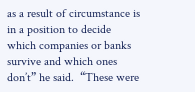as a result of circumstance is in a position to decide which companies or banks survive and which ones don’t” he said.  “These were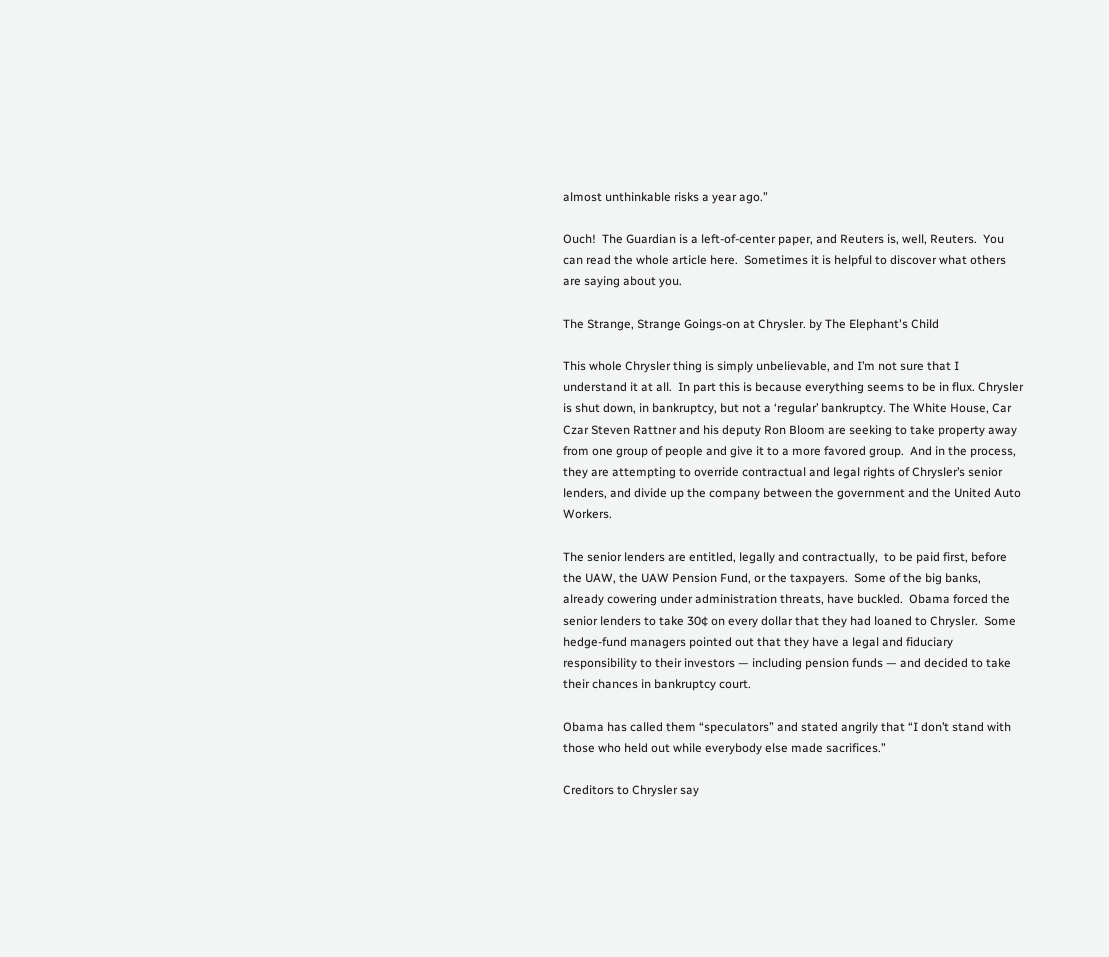almost unthinkable risks a year ago.”

Ouch!  The Guardian is a left-of-center paper, and Reuters is, well, Reuters.  You can read the whole article here.  Sometimes it is helpful to discover what others are saying about you.

The Strange, Strange Goings-on at Chrysler. by The Elephant's Child

This whole Chrysler thing is simply unbelievable, and I’m not sure that I understand it at all.  In part this is because everything seems to be in flux. Chrysler is shut down, in bankruptcy, but not a ‘regular’ bankruptcy. The White House, Car Czar Steven Rattner and his deputy Ron Bloom are seeking to take property away from one group of people and give it to a more favored group.  And in the process, they are attempting to override contractual and legal rights of Chrysler’s senior lenders, and divide up the company between the government and the United Auto Workers.

The senior lenders are entitled, legally and contractually,  to be paid first, before the UAW, the UAW Pension Fund, or the taxpayers.  Some of the big banks, already cowering under administration threats, have buckled.  Obama forced the senior lenders to take 30¢ on every dollar that they had loaned to Chrysler.  Some hedge-fund managers pointed out that they have a legal and fiduciary responsibility to their investors — including pension funds — and decided to take their chances in bankruptcy court.

Obama has called them “speculators” and stated angrily that “I don’t stand with those who held out while everybody else made sacrifices.”

Creditors to Chrysler say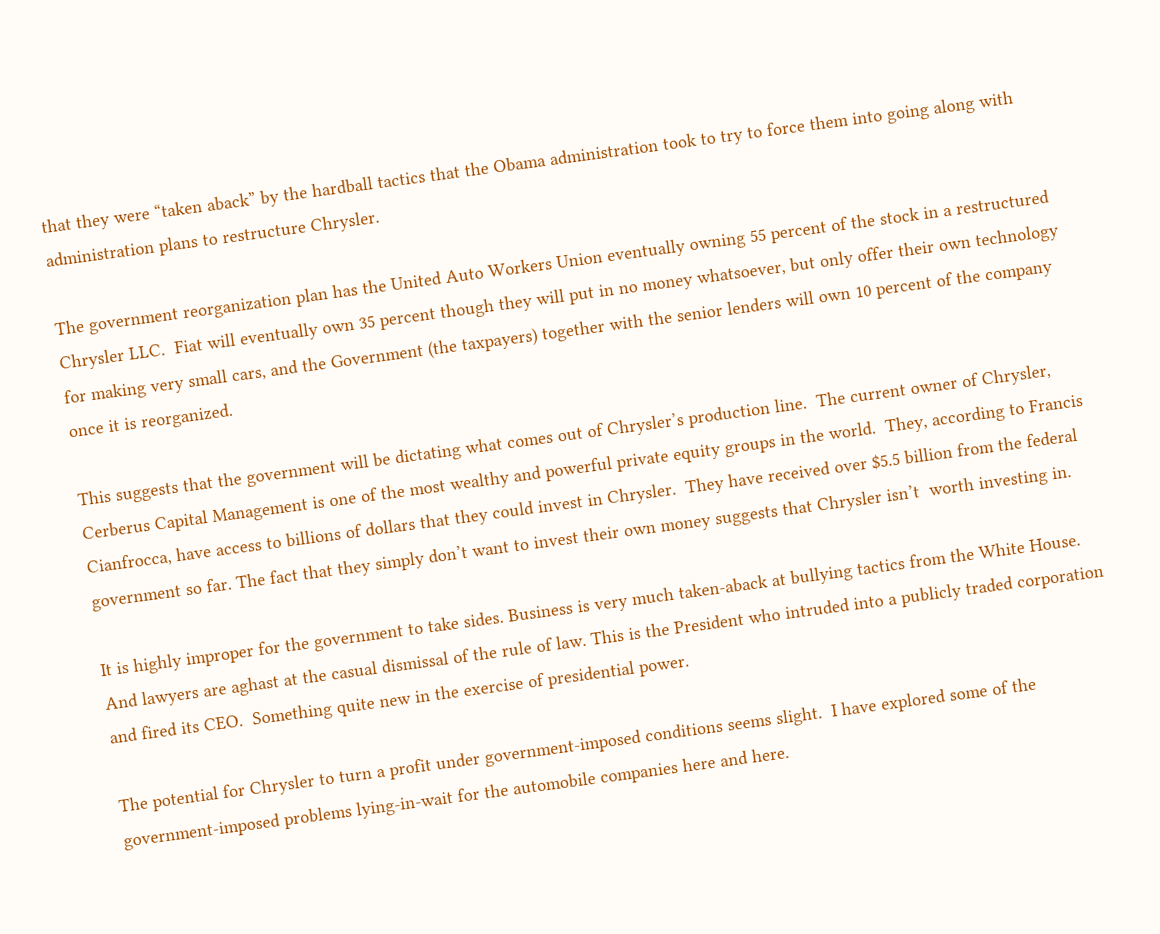that they were “taken aback” by the hardball tactics that the Obama administration took to try to force them into going along with administration plans to restructure Chrysler.

The government reorganization plan has the United Auto Workers Union eventually owning 55 percent of the stock in a restructured Chrysler LLC.  Fiat will eventually own 35 percent though they will put in no money whatsoever, but only offer their own technology for making very small cars, and the Government (the taxpayers) together with the senior lenders will own 10 percent of the company once it is reorganized.

This suggests that the government will be dictating what comes out of Chrysler’s production line.  The current owner of Chrysler, Cerberus Capital Management is one of the most wealthy and powerful private equity groups in the world.  They, according to Francis Cianfrocca, have access to billions of dollars that they could invest in Chrysler.  They have received over $5.5 billion from the federal government so far. The fact that they simply don’t want to invest their own money suggests that Chrysler isn’t  worth investing in.

It is highly improper for the government to take sides. Business is very much taken-aback at bullying tactics from the White House. And lawyers are aghast at the casual dismissal of the rule of law. This is the President who intruded into a publicly traded corporation and fired its CEO.  Something quite new in the exercise of presidential power.

The potential for Chrysler to turn a profit under government-imposed conditions seems slight.  I have explored some of the government-imposed problems lying-in-wait for the automobile companies here and here.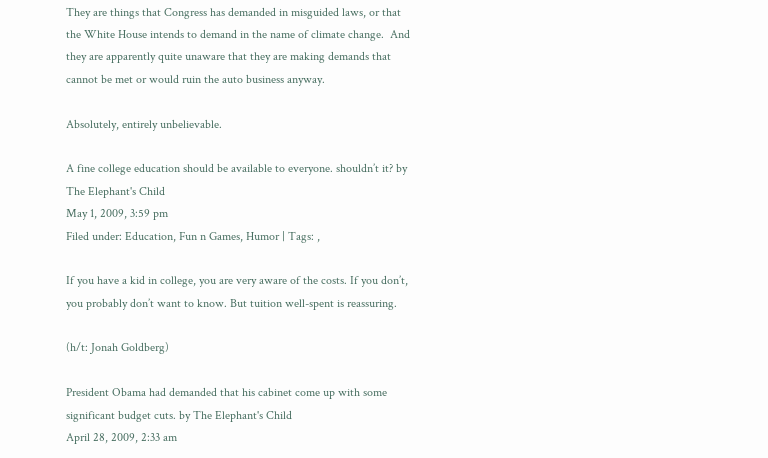They are things that Congress has demanded in misguided laws, or that the White House intends to demand in the name of climate change.  And they are apparently quite unaware that they are making demands that cannot be met or would ruin the auto business anyway.

Absolutely, entirely unbelievable.

A fine college education should be available to everyone. shouldn’t it? by The Elephant's Child
May 1, 2009, 3:59 pm
Filed under: Education, Fun n Games, Humor | Tags: ,

If you have a kid in college, you are very aware of the costs. If you don’t, you probably don’t want to know. But tuition well-spent is reassuring.

(h/t: Jonah Goldberg)

President Obama had demanded that his cabinet come up with some significant budget cuts. by The Elephant's Child
April 28, 2009, 2:33 am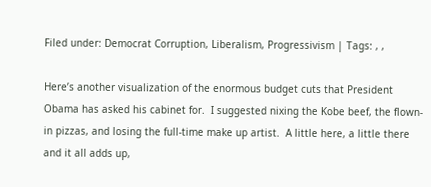Filed under: Democrat Corruption, Liberalism, Progressivism | Tags: , ,

Here’s another visualization of the enormous budget cuts that President Obama has asked his cabinet for.  I suggested nixing the Kobe beef, the flown-in pizzas, and losing the full-time make up artist.  A little here, a little there and it all adds up,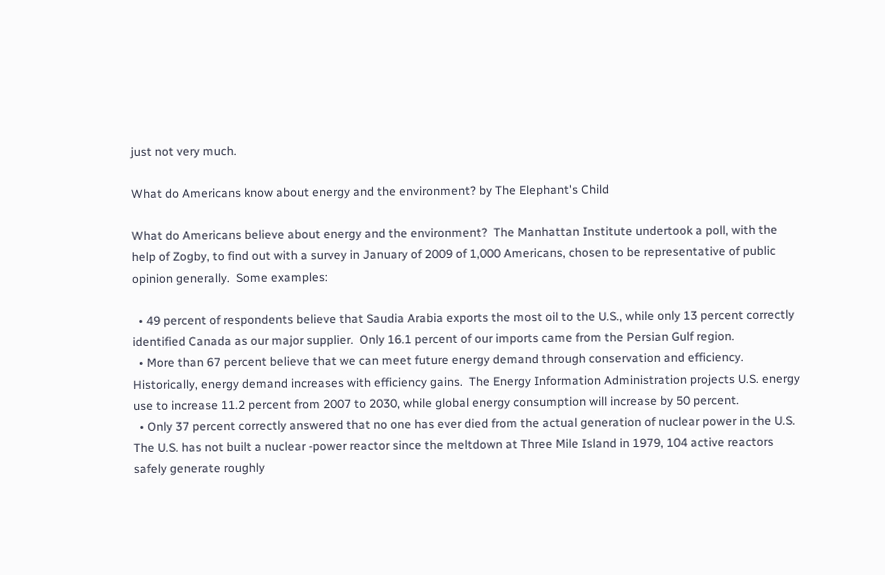just not very much.

What do Americans know about energy and the environment? by The Elephant's Child

What do Americans believe about energy and the environment?  The Manhattan Institute undertook a poll, with the help of Zogby, to find out with a survey in January of 2009 of 1,000 Americans, chosen to be representative of public opinion generally.  Some examples:

  • 49 percent of respondents believe that Saudia Arabia exports the most oil to the U.S., while only 13 percent correctly identified Canada as our major supplier.  Only 16.1 percent of our imports came from the Persian Gulf region.
  • More than 67 percent believe that we can meet future energy demand through conservation and efficiency.  Historically, energy demand increases with efficiency gains.  The Energy Information Administration projects U.S. energy use to increase 11.2 percent from 2007 to 2030, while global energy consumption will increase by 50 percent.
  • Only 37 percent correctly answered that no one has ever died from the actual generation of nuclear power in the U.S.  The U.S. has not built a nuclear -power reactor since the meltdown at Three Mile Island in 1979, 104 active reactors safely generate roughly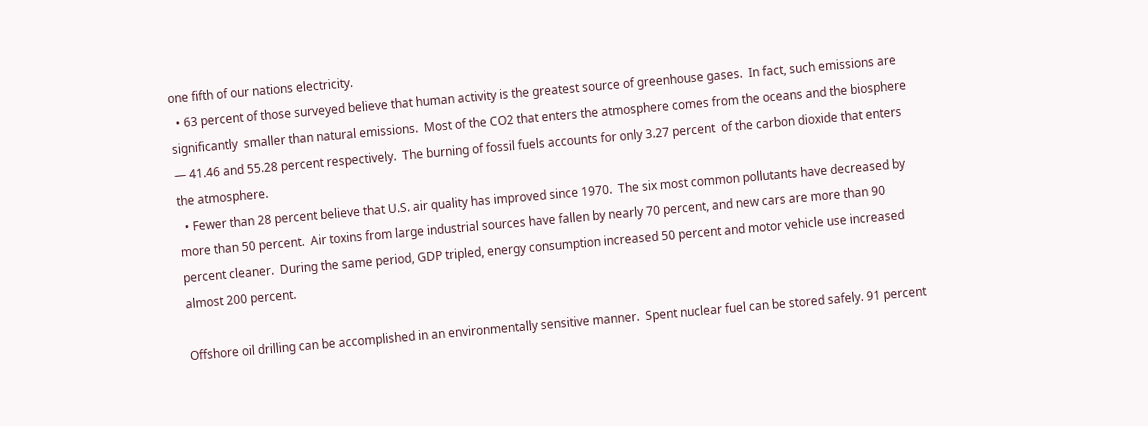one fifth of our nations electricity.
  • 63 percent of those surveyed believe that human activity is the greatest source of greenhouse gases.  In fact, such emissions are significantly  smaller than natural emissions.  Most of the CO2 that enters the atmosphere comes from the oceans and the biosphere — 41.46 and 55.28 percent respectively.  The burning of fossil fuels accounts for only 3.27 percent  of the carbon dioxide that enters the atmosphere.
  • Fewer than 28 percent believe that U.S. air quality has improved since 1970.  The six most common pollutants have decreased by more than 50 percent.  Air toxins from large industrial sources have fallen by nearly 70 percent, and new cars are more than 90 percent cleaner.  During the same period, GDP tripled, energy consumption increased 50 percent and motor vehicle use increased almost 200 percent.

Offshore oil drilling can be accomplished in an environmentally sensitive manner.  Spent nuclear fuel can be stored safely. 91 percent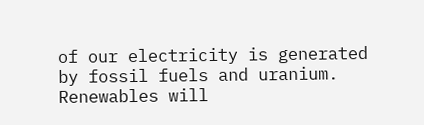of our electricity is generated by fossil fuels and uranium.  Renewables will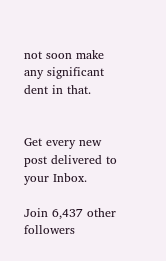not soon make any significant dent in that.


Get every new post delivered to your Inbox.

Join 6,437 other followers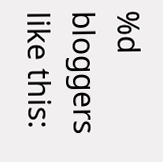%d bloggers like this: